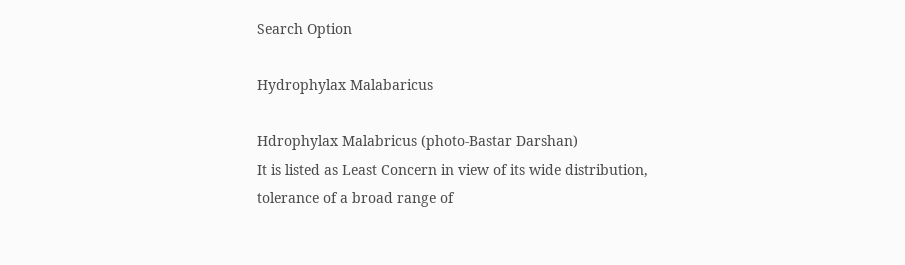Search Option

Hydrophylax Malabaricus

Hdrophylax Malabricus (photo-Bastar Darshan)
It is listed as Least Concern in view of its wide distribution, tolerance of a broad range of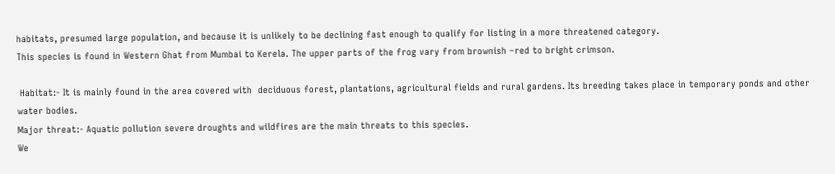habitats, presumed large population, and because it is unlikely to be declining fast enough to qualify for listing in a more threatened category.
This species is found in Western Ghat from Mumbai to Kerela. The upper parts of the frog vary from brownish –red to bright crimson.

 Habitat:- It is mainly found in the area covered with  deciduous forest, plantations, agricultural fields and rural gardens. Its breeding takes place in temporary ponds and other water bodies.
Major threat:- Aquatic pollution severe droughts and wildfires are the main threats to this species.
We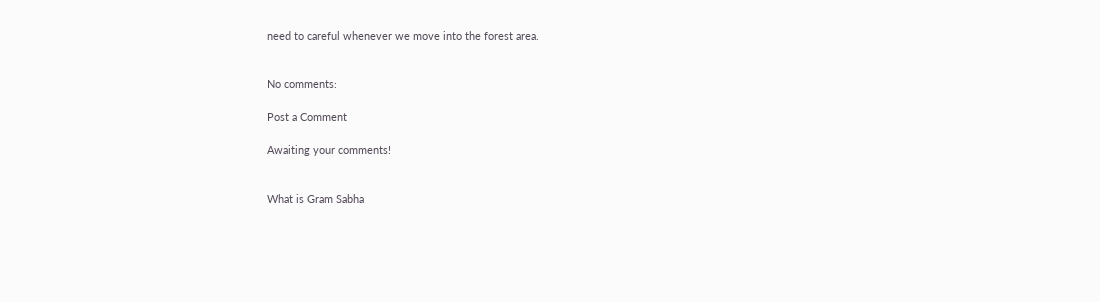need to careful whenever we move into the forest area.


No comments:

Post a Comment

Awaiting your comments!


What is Gram Sabha